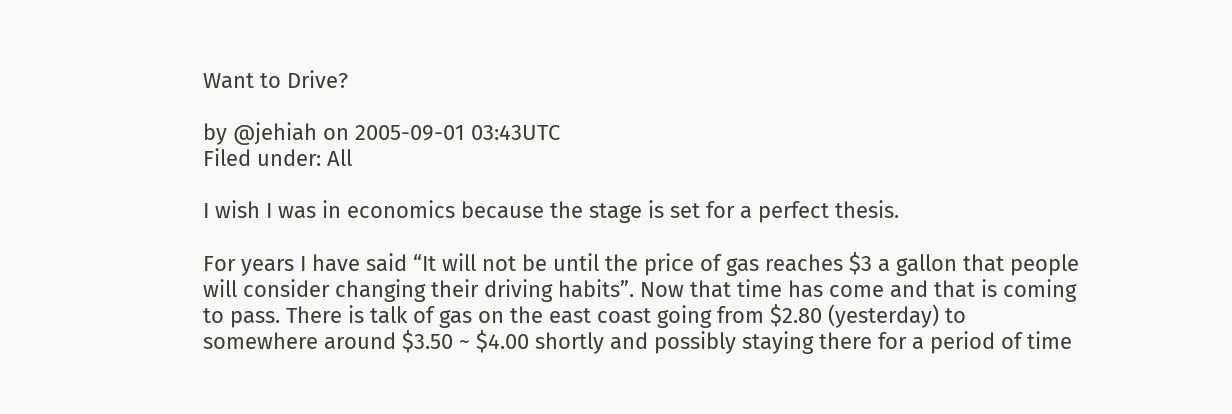Want to Drive?

by @jehiah on 2005-09-01 03:43UTC
Filed under: All

I wish I was in economics because the stage is set for a perfect thesis.

For years I have said “It will not be until the price of gas reaches $3 a gallon that people will consider changing their driving habits”. Now that time has come and that is coming to pass. There is talk of gas on the east coast going from $2.80 (yesterday) to somewhere around $3.50 ~ $4.00 shortly and possibly staying there for a period of time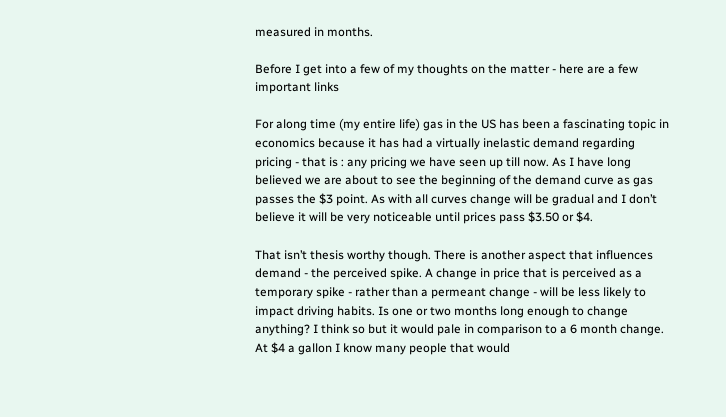measured in months.

Before I get into a few of my thoughts on the matter - here are a few important links

For along time (my entire life) gas in the US has been a fascinating topic in economics because it has had a virtually inelastic demand regarding pricing - that is : any pricing we have seen up till now. As I have long believed we are about to see the beginning of the demand curve as gas passes the $3 point. As with all curves change will be gradual and I don’t believe it will be very noticeable until prices pass $3.50 or $4.

That isn’t thesis worthy though. There is another aspect that influences demand - the perceived spike. A change in price that is perceived as a temporary spike - rather than a permeant change - will be less likely to impact driving habits. Is one or two months long enough to change anything? I think so but it would pale in comparison to a 6 month change. At $4 a gallon I know many people that would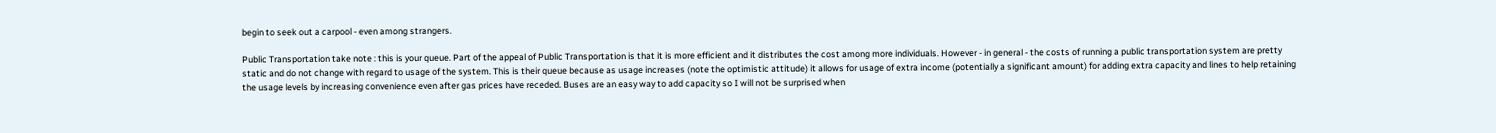begin to seek out a carpool - even among strangers.

Public Transportation take note : this is your queue. Part of the appeal of Public Transportation is that it is more efficient and it distributes the cost among more individuals. However - in general - the costs of running a public transportation system are pretty static and do not change with regard to usage of the system. This is their queue because as usage increases (note the optimistic attitude) it allows for usage of extra income (potentially a significant amount) for adding extra capacity and lines to help retaining the usage levels by increasing convenience even after gas prices have receded. Buses are an easy way to add capacity so I will not be surprised when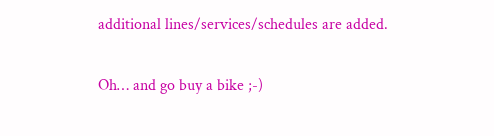additional lines/services/schedules are added.

Oh… and go buy a bike ;-)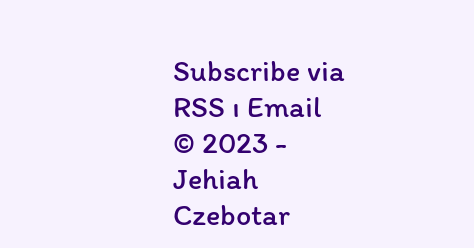Subscribe via RSS ı Email
© 2023 - Jehiah Czebotar